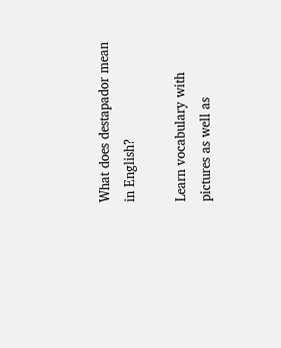What does destapador mean in English?

Learn vocabulary with pictures as well as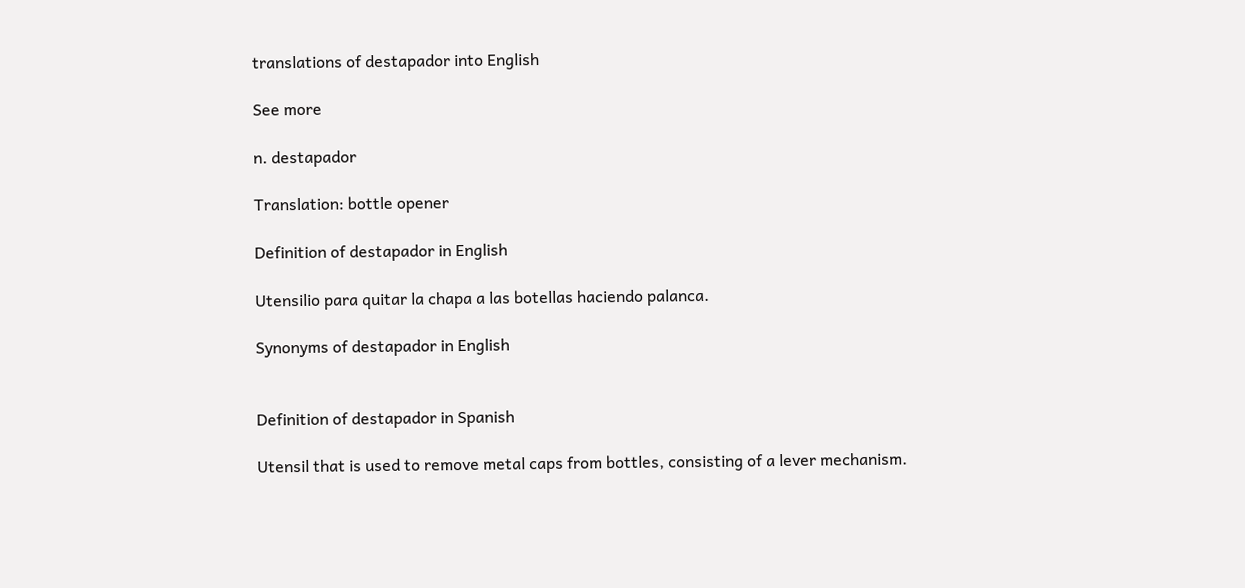translations of destapador into English

See more

n. destapador

Translation: bottle opener

Definition of destapador in English

Utensilio para quitar la chapa a las botellas haciendo palanca.

Synonyms of destapador in English


Definition of destapador in Spanish

Utensil that is used to remove metal caps from bottles, consisting of a lever mechanism.